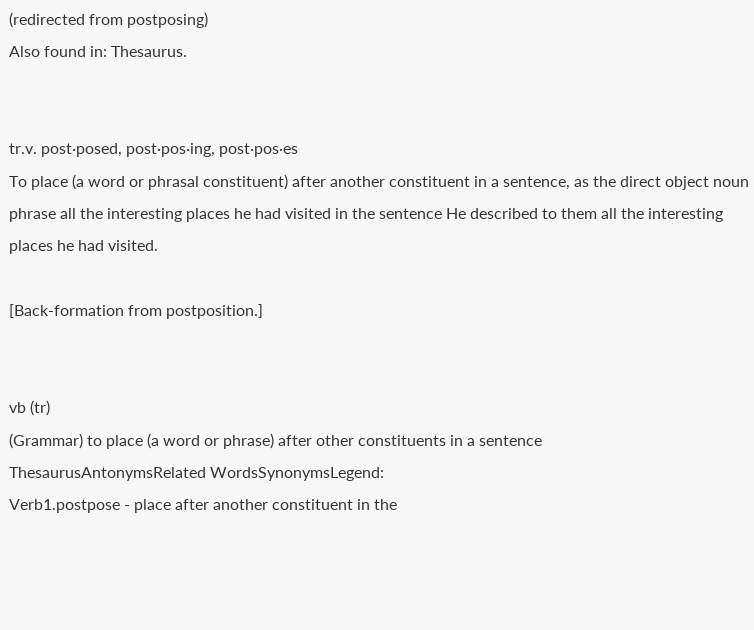(redirected from postposing)
Also found in: Thesaurus.


tr.v. post·posed, post·pos·ing, post·pos·es
To place (a word or phrasal constituent) after another constituent in a sentence, as the direct object noun phrase all the interesting places he had visited in the sentence He described to them all the interesting places he had visited.

[Back-formation from postposition.]


vb (tr)
(Grammar) to place (a word or phrase) after other constituents in a sentence
ThesaurusAntonymsRelated WordsSynonymsLegend:
Verb1.postpose - place after another constituent in the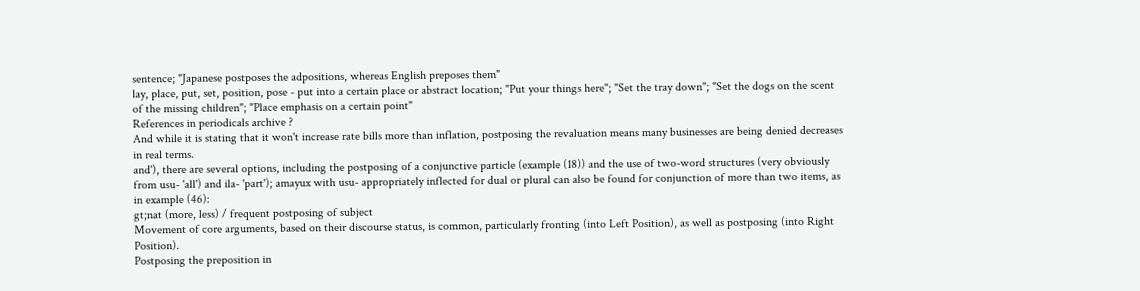sentence; "Japanese postposes the adpositions, whereas English preposes them"
lay, place, put, set, position, pose - put into a certain place or abstract location; "Put your things here"; "Set the tray down"; "Set the dogs on the scent of the missing children"; "Place emphasis on a certain point"
References in periodicals archive ?
And while it is stating that it won't increase rate bills more than inflation, postposing the revaluation means many businesses are being denied decreases in real terms.
and'), there are several options, including the postposing of a conjunctive particle (example (18)) and the use of two-word structures (very obviously from usu- 'all') and ila- 'part'); amayux with usu- appropriately inflected for dual or plural can also be found for conjunction of more than two items, as in example (46):
gt;nat (more, less) / frequent postposing of subject
Movement of core arguments, based on their discourse status, is common, particularly fronting (into Left Position), as well as postposing (into Right Position).
Postposing the preposition in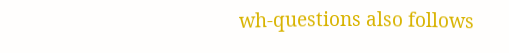wh-questions also follows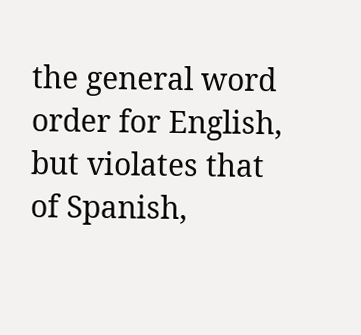the general word order for English, but violates that of Spanish,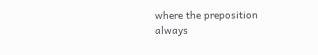where the preposition always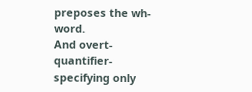preposes the wh-word.
And overt-quantifier-specifying only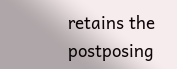retains the postposing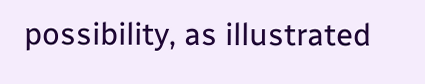possibility, as illustrated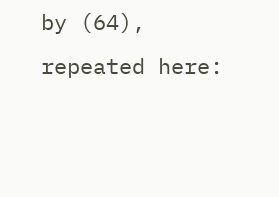by (64), repeated here: